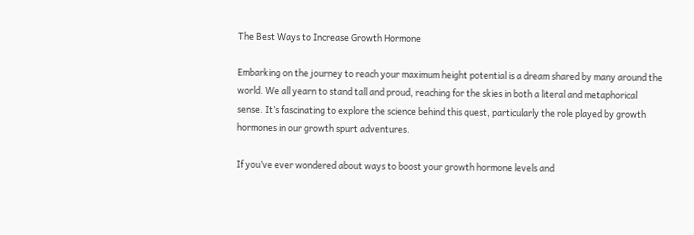The Best Ways to Increase Growth Hormone

Embarking on the journey to reach your maximum height potential is a dream shared by many around the world. We all yearn to stand tall and proud, reaching for the skies in both a literal and metaphorical sense. It’s fascinating to explore the science behind this quest, particularly the role played by growth hormones in our growth spurt adventures.

If you’ve ever wondered about ways to boost your growth hormone levels and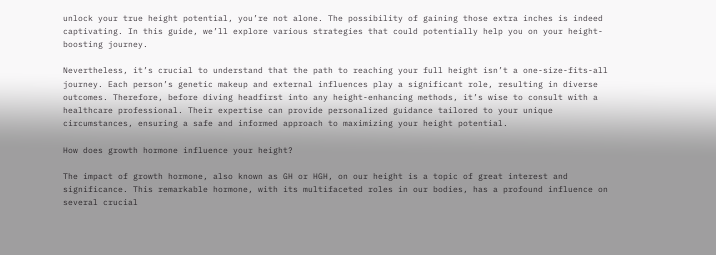unlock your true height potential, you’re not alone. The possibility of gaining those extra inches is indeed captivating. In this guide, we’ll explore various strategies that could potentially help you on your height-boosting journey.

Nevertheless, it’s crucial to understand that the path to reaching your full height isn’t a one-size-fits-all journey. Each person’s genetic makeup and external influences play a significant role, resulting in diverse outcomes. Therefore, before diving headfirst into any height-enhancing methods, it’s wise to consult with a healthcare professional. Their expertise can provide personalized guidance tailored to your unique circumstances, ensuring a safe and informed approach to maximizing your height potential.

How does growth hormone influence your height?

The impact of growth hormone, also known as GH or HGH, on our height is a topic of great interest and significance. This remarkable hormone, with its multifaceted roles in our bodies, has a profound influence on several crucial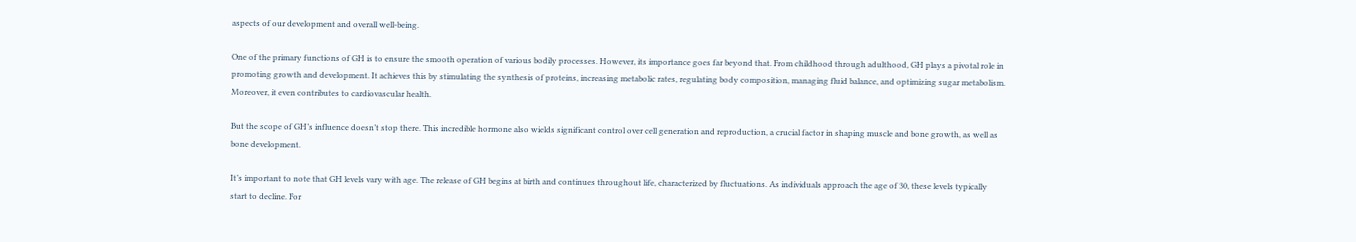aspects of our development and overall well-being.

One of the primary functions of GH is to ensure the smooth operation of various bodily processes. However, its importance goes far beyond that. From childhood through adulthood, GH plays a pivotal role in promoting growth and development. It achieves this by stimulating the synthesis of proteins, increasing metabolic rates, regulating body composition, managing fluid balance, and optimizing sugar metabolism. Moreover, it even contributes to cardiovascular health.

But the scope of GH’s influence doesn’t stop there. This incredible hormone also wields significant control over cell generation and reproduction, a crucial factor in shaping muscle and bone growth, as well as bone development.

It’s important to note that GH levels vary with age. The release of GH begins at birth and continues throughout life, characterized by fluctuations. As individuals approach the age of 30, these levels typically start to decline. For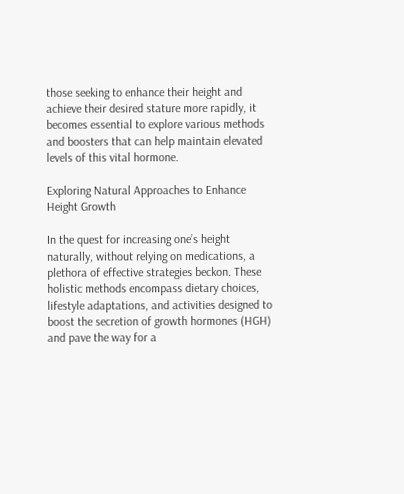those seeking to enhance their height and achieve their desired stature more rapidly, it becomes essential to explore various methods and boosters that can help maintain elevated levels of this vital hormone.

Exploring Natural Approaches to Enhance Height Growth

In the quest for increasing one’s height naturally, without relying on medications, a plethora of effective strategies beckon. These holistic methods encompass dietary choices, lifestyle adaptations, and activities designed to boost the secretion of growth hormones (HGH) and pave the way for a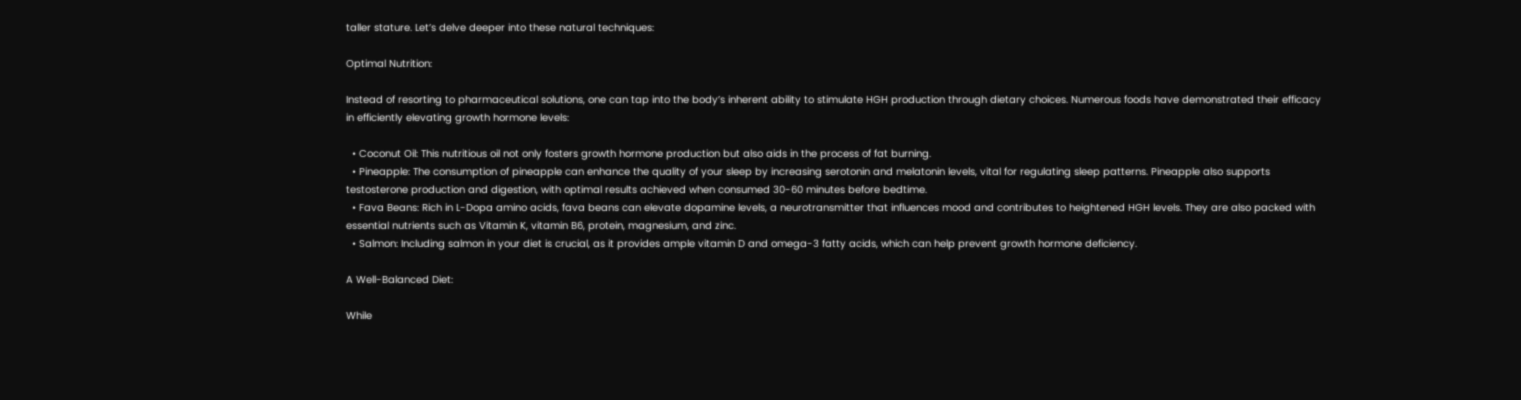taller stature. Let’s delve deeper into these natural techniques:

Optimal Nutrition:

Instead of resorting to pharmaceutical solutions, one can tap into the body’s inherent ability to stimulate HGH production through dietary choices. Numerous foods have demonstrated their efficacy in efficiently elevating growth hormone levels:

  • Coconut Oil: This nutritious oil not only fosters growth hormone production but also aids in the process of fat burning.
  • Pineapple: The consumption of pineapple can enhance the quality of your sleep by increasing serotonin and melatonin levels, vital for regulating sleep patterns. Pineapple also supports testosterone production and digestion, with optimal results achieved when consumed 30-60 minutes before bedtime.
  • Fava Beans: Rich in L-Dopa amino acids, fava beans can elevate dopamine levels, a neurotransmitter that influences mood and contributes to heightened HGH levels. They are also packed with essential nutrients such as Vitamin K, vitamin B6, protein, magnesium, and zinc.
  • Salmon: Including salmon in your diet is crucial, as it provides ample vitamin D and omega-3 fatty acids, which can help prevent growth hormone deficiency.

A Well-Balanced Diet:

While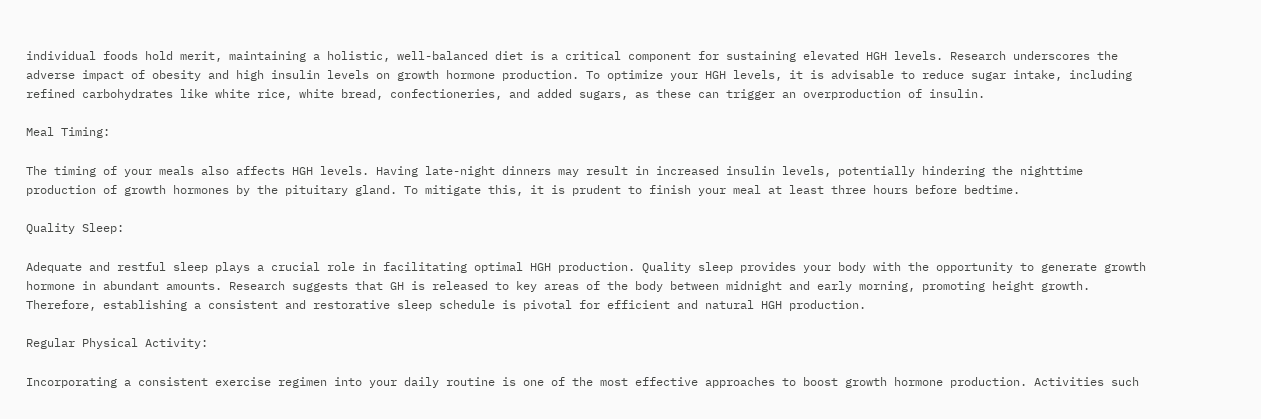individual foods hold merit, maintaining a holistic, well-balanced diet is a critical component for sustaining elevated HGH levels. Research underscores the adverse impact of obesity and high insulin levels on growth hormone production. To optimize your HGH levels, it is advisable to reduce sugar intake, including refined carbohydrates like white rice, white bread, confectioneries, and added sugars, as these can trigger an overproduction of insulin.

Meal Timing:

The timing of your meals also affects HGH levels. Having late-night dinners may result in increased insulin levels, potentially hindering the nighttime production of growth hormones by the pituitary gland. To mitigate this, it is prudent to finish your meal at least three hours before bedtime.

Quality Sleep:

Adequate and restful sleep plays a crucial role in facilitating optimal HGH production. Quality sleep provides your body with the opportunity to generate growth hormone in abundant amounts. Research suggests that GH is released to key areas of the body between midnight and early morning, promoting height growth. Therefore, establishing a consistent and restorative sleep schedule is pivotal for efficient and natural HGH production.

Regular Physical Activity:

Incorporating a consistent exercise regimen into your daily routine is one of the most effective approaches to boost growth hormone production. Activities such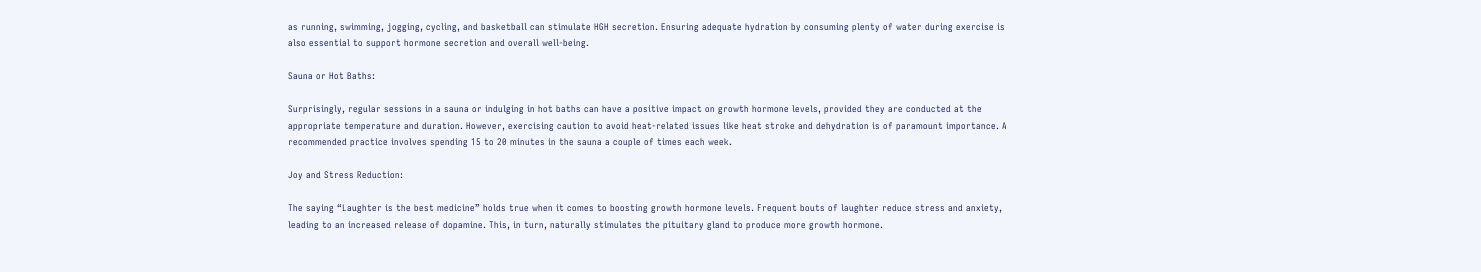as running, swimming, jogging, cycling, and basketball can stimulate HGH secretion. Ensuring adequate hydration by consuming plenty of water during exercise is also essential to support hormone secretion and overall well-being.

Sauna or Hot Baths:

Surprisingly, regular sessions in a sauna or indulging in hot baths can have a positive impact on growth hormone levels, provided they are conducted at the appropriate temperature and duration. However, exercising caution to avoid heat-related issues like heat stroke and dehydration is of paramount importance. A recommended practice involves spending 15 to 20 minutes in the sauna a couple of times each week.

Joy and Stress Reduction:

The saying “Laughter is the best medicine” holds true when it comes to boosting growth hormone levels. Frequent bouts of laughter reduce stress and anxiety, leading to an increased release of dopamine. This, in turn, naturally stimulates the pituitary gland to produce more growth hormone.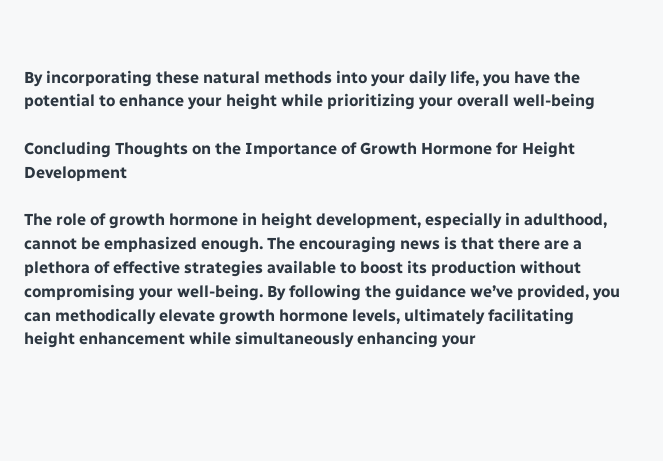By incorporating these natural methods into your daily life, you have the potential to enhance your height while prioritizing your overall well-being

Concluding Thoughts on the Importance of Growth Hormone for Height Development

The role of growth hormone in height development, especially in adulthood, cannot be emphasized enough. The encouraging news is that there are a plethora of effective strategies available to boost its production without compromising your well-being. By following the guidance we’ve provided, you can methodically elevate growth hormone levels, ultimately facilitating height enhancement while simultaneously enhancing your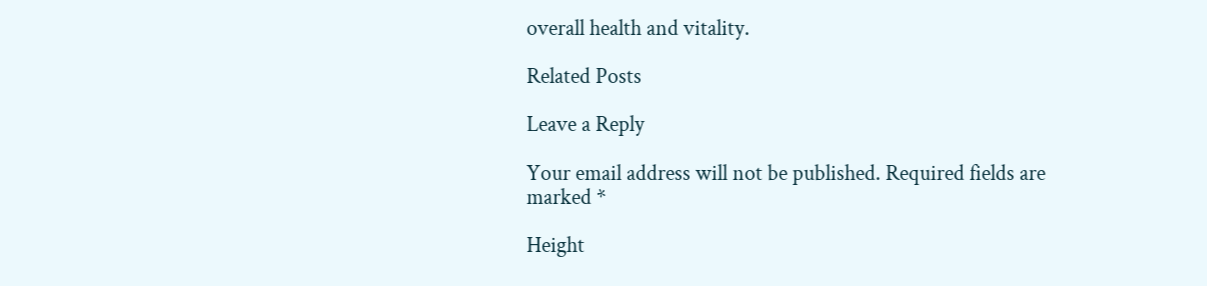overall health and vitality.

Related Posts

Leave a Reply

Your email address will not be published. Required fields are marked *

Height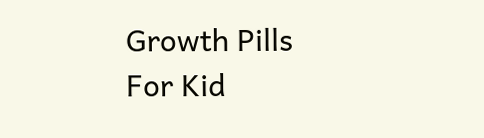Growth Pills
For Kid